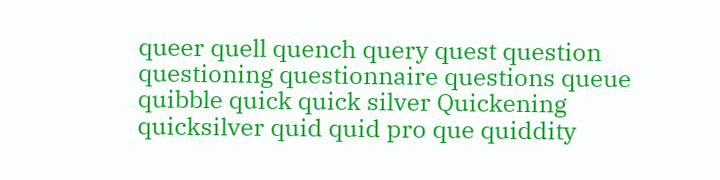queer quell quench query quest question questioning questionnaire questions queue
quibble quick quick silver Quickening quicksilver quid quid pro que quiddity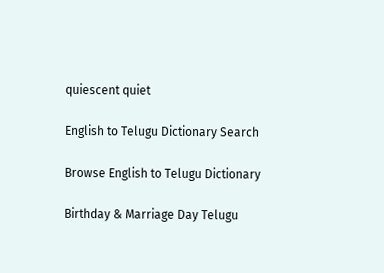quiescent quiet

English to Telugu Dictionary Search

Browse English to Telugu Dictionary

Birthday & Marriage Day Telugu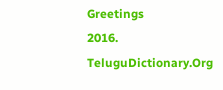Greetings
2016. TeluguDictionary.Org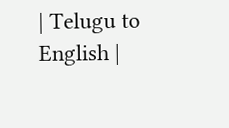| Telugu to English |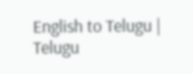English to Telugu | Telugu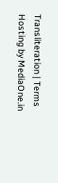Transliteration | Terms
Hosting by MediaOne.in